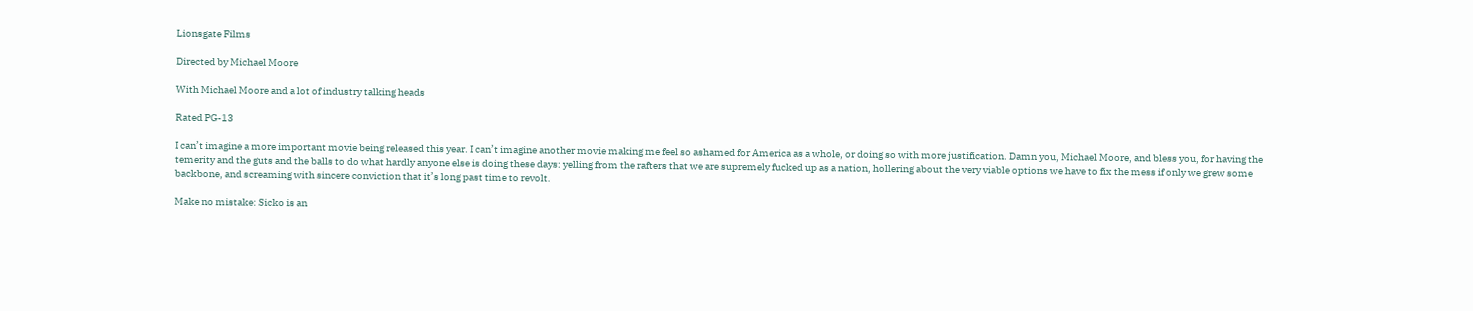Lionsgate Films

Directed by Michael Moore

With Michael Moore and a lot of industry talking heads

Rated PG-13

I can’t imagine a more important movie being released this year. I can’t imagine another movie making me feel so ashamed for America as a whole, or doing so with more justification. Damn you, Michael Moore, and bless you, for having the temerity and the guts and the balls to do what hardly anyone else is doing these days: yelling from the rafters that we are supremely fucked up as a nation, hollering about the very viable options we have to fix the mess if only we grew some backbone, and screaming with sincere conviction that it’s long past time to revolt.

Make no mistake: Sicko is an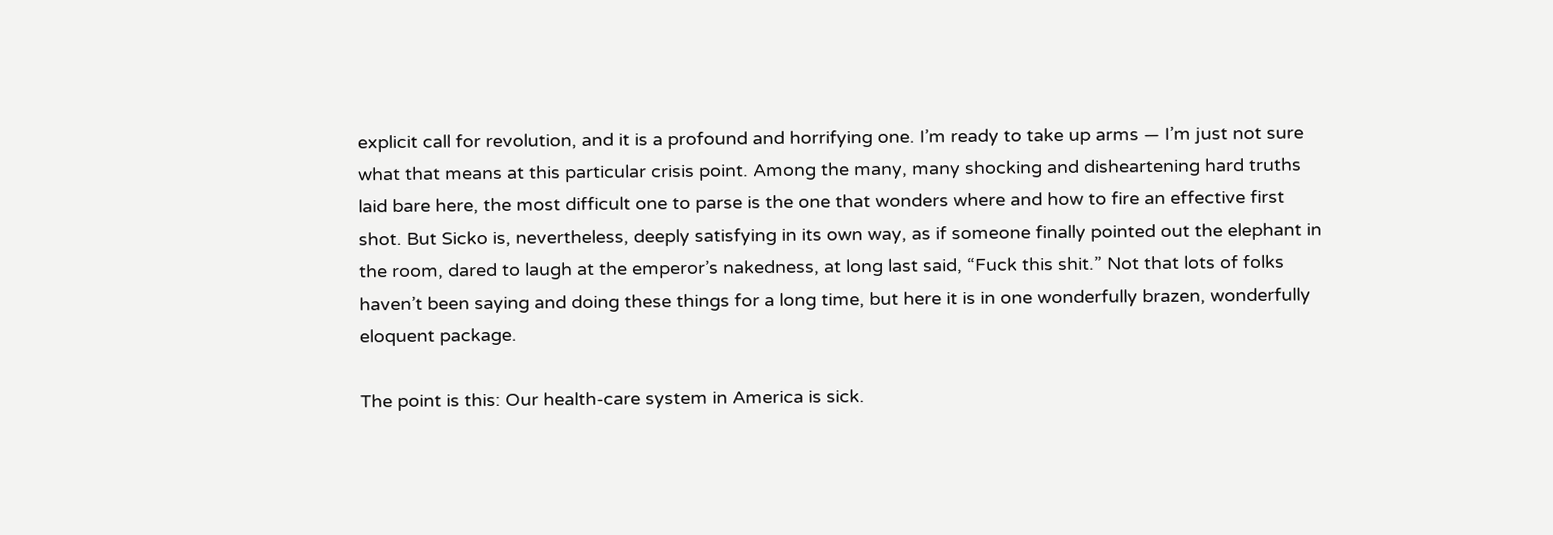explicit call for revolution, and it is a profound and horrifying one. I’m ready to take up arms — I’m just not sure what that means at this particular crisis point. Among the many, many shocking and disheartening hard truths laid bare here, the most difficult one to parse is the one that wonders where and how to fire an effective first shot. But Sicko is, nevertheless, deeply satisfying in its own way, as if someone finally pointed out the elephant in the room, dared to laugh at the emperor’s nakedness, at long last said, “Fuck this shit.” Not that lots of folks haven’t been saying and doing these things for a long time, but here it is in one wonderfully brazen, wonderfully eloquent package.

The point is this: Our health-care system in America is sick.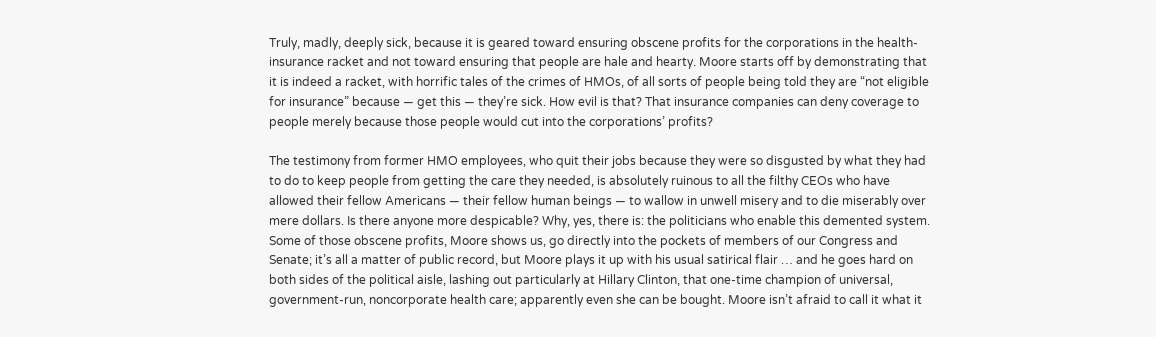Truly, madly, deeply sick, because it is geared toward ensuring obscene profits for the corporations in the health-insurance racket and not toward ensuring that people are hale and hearty. Moore starts off by demonstrating that it is indeed a racket, with horrific tales of the crimes of HMOs, of all sorts of people being told they are “not eligible for insurance” because — get this — they’re sick. How evil is that? That insurance companies can deny coverage to people merely because those people would cut into the corporations’ profits?

The testimony from former HMO employees, who quit their jobs because they were so disgusted by what they had to do to keep people from getting the care they needed, is absolutely ruinous to all the filthy CEOs who have allowed their fellow Americans — their fellow human beings — to wallow in unwell misery and to die miserably over mere dollars. Is there anyone more despicable? Why, yes, there is: the politicians who enable this demented system. Some of those obscene profits, Moore shows us, go directly into the pockets of members of our Congress and Senate; it’s all a matter of public record, but Moore plays it up with his usual satirical flair … and he goes hard on both sides of the political aisle, lashing out particularly at Hillary Clinton, that one-time champion of universal, government-run, noncorporate health care; apparently even she can be bought. Moore isn’t afraid to call it what it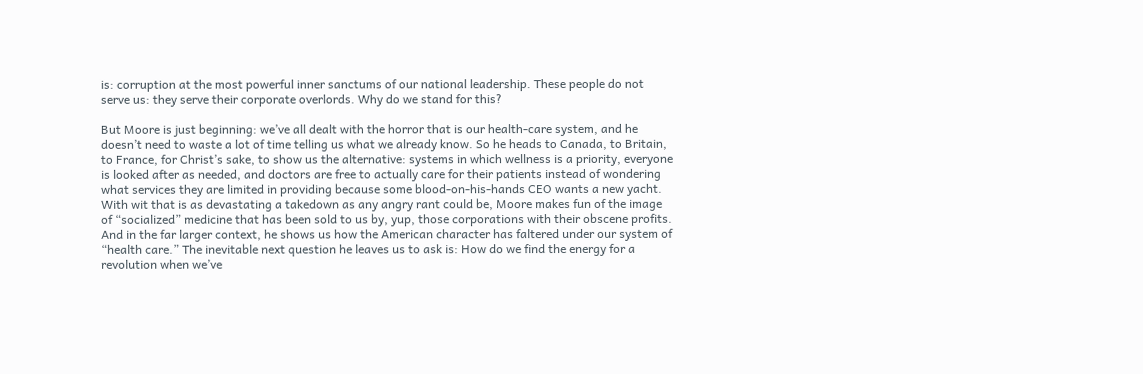is: corruption at the most powerful inner sanctums of our national leadership. These people do not serve us: they serve their corporate overlords. Why do we stand for this?

But Moore is just beginning: we’ve all dealt with the horror that is our health-care system, and he doesn’t need to waste a lot of time telling us what we already know. So he heads to Canada, to Britain, to France, for Christ’s sake, to show us the alternative: systems in which wellness is a priority, everyone is looked after as needed, and doctors are free to actually care for their patients instead of wondering what services they are limited in providing because some blood-on-his-hands CEO wants a new yacht. With wit that is as devastating a takedown as any angry rant could be, Moore makes fun of the image of “socialized” medicine that has been sold to us by, yup, those corporations with their obscene profits. And in the far larger context, he shows us how the American character has faltered under our system of “health care.” The inevitable next question he leaves us to ask is: How do we find the energy for a revolution when we’ve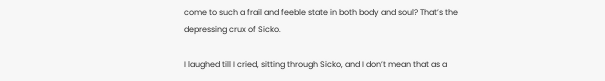come to such a frail and feeble state in both body and soul? That’s the depressing crux of Sicko.

I laughed till I cried, sitting through Sicko, and I don’t mean that as a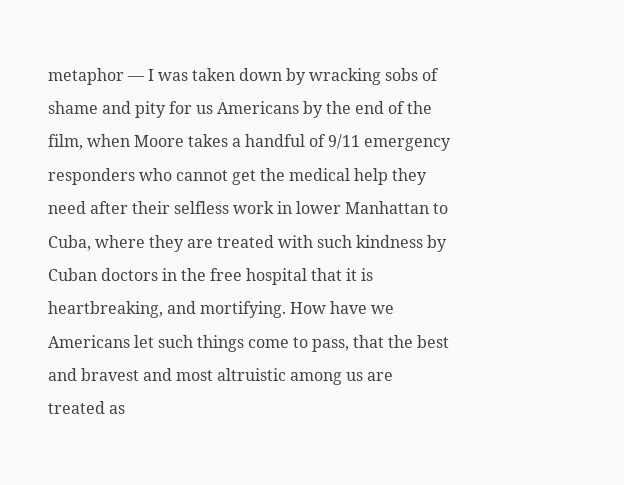metaphor — I was taken down by wracking sobs of shame and pity for us Americans by the end of the film, when Moore takes a handful of 9/11 emergency responders who cannot get the medical help they need after their selfless work in lower Manhattan to Cuba, where they are treated with such kindness by Cuban doctors in the free hospital that it is heartbreaking, and mortifying. How have we Americans let such things come to pass, that the best and bravest and most altruistic among us are treated as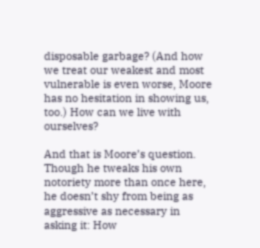disposable garbage? (And how we treat our weakest and most vulnerable is even worse, Moore has no hesitation in showing us, too.) How can we live with ourselves?

And that is Moore’s question. Though he tweaks his own notoriety more than once here, he doesn’t shy from being as aggressive as necessary in asking it: How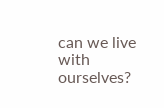can we live with ourselves?